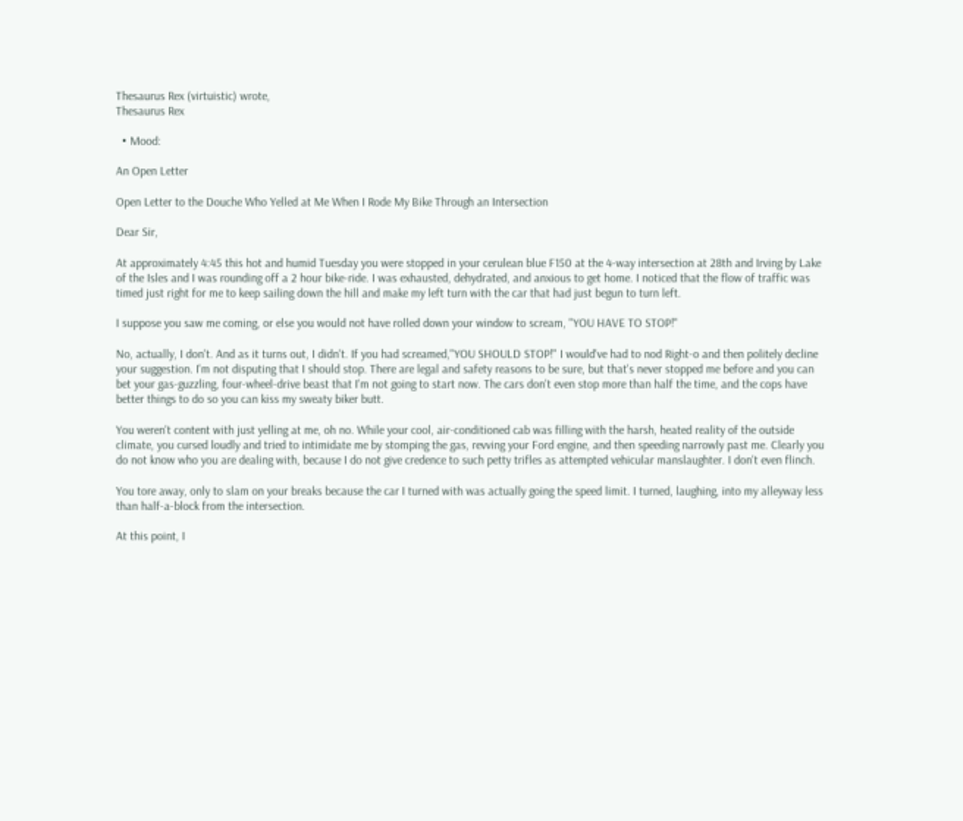Thesaurus Rex (virtuistic) wrote,
Thesaurus Rex

  • Mood:

An Open Letter

Open Letter to the Douche Who Yelled at Me When I Rode My Bike Through an Intersection

Dear Sir,

At approximately 4:45 this hot and humid Tuesday you were stopped in your cerulean blue F150 at the 4-way intersection at 28th and Irving by Lake of the Isles and I was rounding off a 2 hour bike-ride. I was exhausted, dehydrated, and anxious to get home. I noticed that the flow of traffic was timed just right for me to keep sailing down the hill and make my left turn with the car that had just begun to turn left.

I suppose you saw me coming, or else you would not have rolled down your window to scream, "YOU HAVE TO STOP!"

No, actually, I don't. And as it turns out, I didn't. If you had screamed,"YOU SHOULD STOP!" I would've had to nod Right-o and then politely decline your suggestion. I'm not disputing that I should stop. There are legal and safety reasons to be sure, but that's never stopped me before and you can bet your gas-guzzling, four-wheel-drive beast that I'm not going to start now. The cars don't even stop more than half the time, and the cops have better things to do so you can kiss my sweaty biker butt.

You weren't content with just yelling at me, oh no. While your cool, air-conditioned cab was filling with the harsh, heated reality of the outside climate, you cursed loudly and tried to intimidate me by stomping the gas, revving your Ford engine, and then speeding narrowly past me. Clearly you do not know who you are dealing with, because I do not give credence to such petty trifles as attempted vehicular manslaughter. I don't even flinch.

You tore away, only to slam on your breaks because the car I turned with was actually going the speed limit. I turned, laughing, into my alleyway less than half-a-block from the intersection.

At this point, I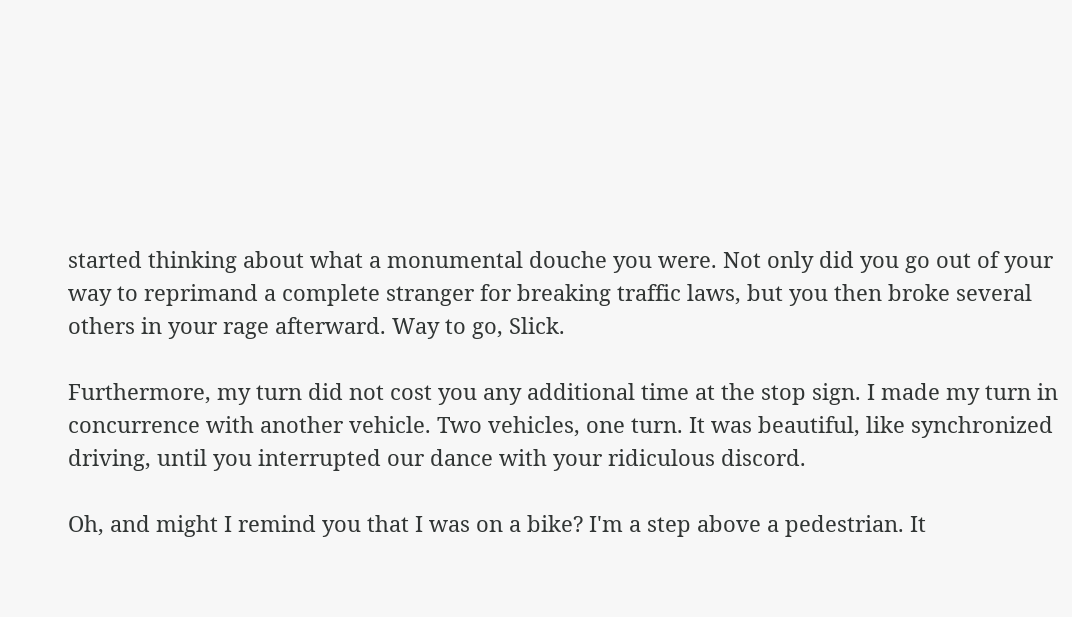started thinking about what a monumental douche you were. Not only did you go out of your way to reprimand a complete stranger for breaking traffic laws, but you then broke several others in your rage afterward. Way to go, Slick.

Furthermore, my turn did not cost you any additional time at the stop sign. I made my turn in concurrence with another vehicle. Two vehicles, one turn. It was beautiful, like synchronized driving, until you interrupted our dance with your ridiculous discord.

Oh, and might I remind you that I was on a bike? I'm a step above a pedestrian. It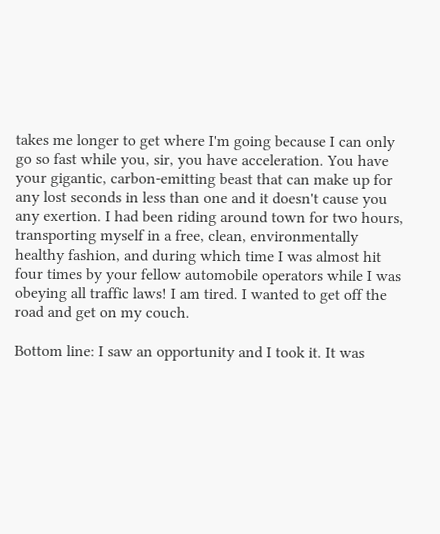takes me longer to get where I'm going because I can only go so fast while you, sir, you have acceleration. You have your gigantic, carbon-emitting beast that can make up for any lost seconds in less than one and it doesn't cause you any exertion. I had been riding around town for two hours, transporting myself in a free, clean, environmentally healthy fashion, and during which time I was almost hit four times by your fellow automobile operators while I was obeying all traffic laws! I am tired. I wanted to get off the road and get on my couch.

Bottom line: I saw an opportunity and I took it. It was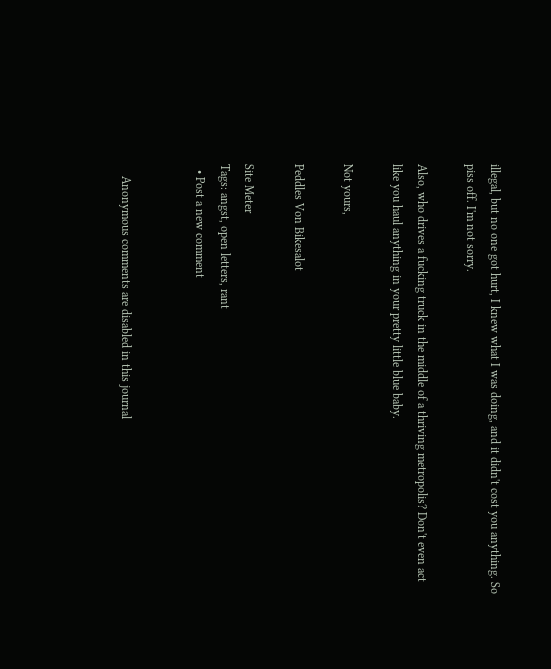illegal, but no one got hurt, I knew what I was doing, and it didn't cost you anything. So piss off. I'm not sorry.

Also, who drives a fucking truck in the middle of a thriving metropolis? Don't even act like you haul anything in your pretty little blue baby.

Not yours,

Peddles Von Bikesalot

Site Meter
Tags: angst, open letters, rant
  • Post a new comment


    Anonymous comments are disabled in this journal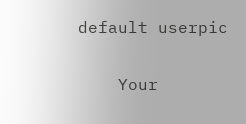default userpic

    Your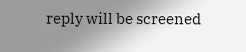reply will be screened